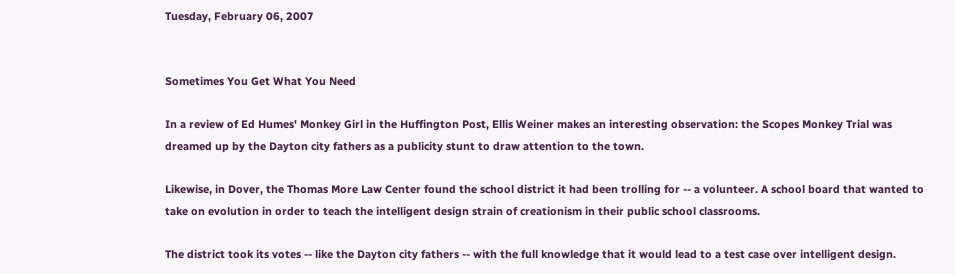Tuesday, February 06, 2007


Sometimes You Get What You Need

In a review of Ed Humes' Monkey Girl in the Huffington Post, Ellis Weiner makes an interesting observation: the Scopes Monkey Trial was dreamed up by the Dayton city fathers as a publicity stunt to draw attention to the town.

Likewise, in Dover, the Thomas More Law Center found the school district it had been trolling for -- a volunteer. A school board that wanted to take on evolution in order to teach the intelligent design strain of creationism in their public school classrooms.

The district took its votes -- like the Dayton city fathers -- with the full knowledge that it would lead to a test case over intelligent design.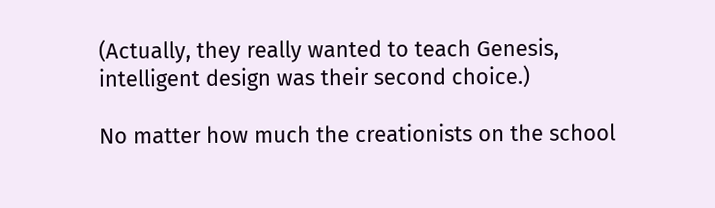(Actually, they really wanted to teach Genesis, intelligent design was their second choice.)

No matter how much the creationists on the school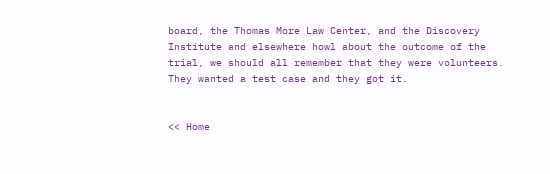board, the Thomas More Law Center, and the Discovery Institute and elsewhere howl about the outcome of the trial, we should all remember that they were volunteers. They wanted a test case and they got it.


<< Home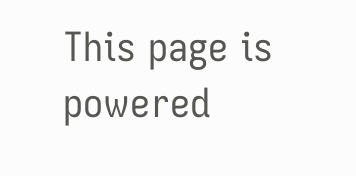This page is powered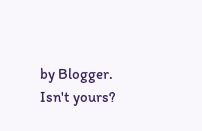by Blogger. Isn't yours?